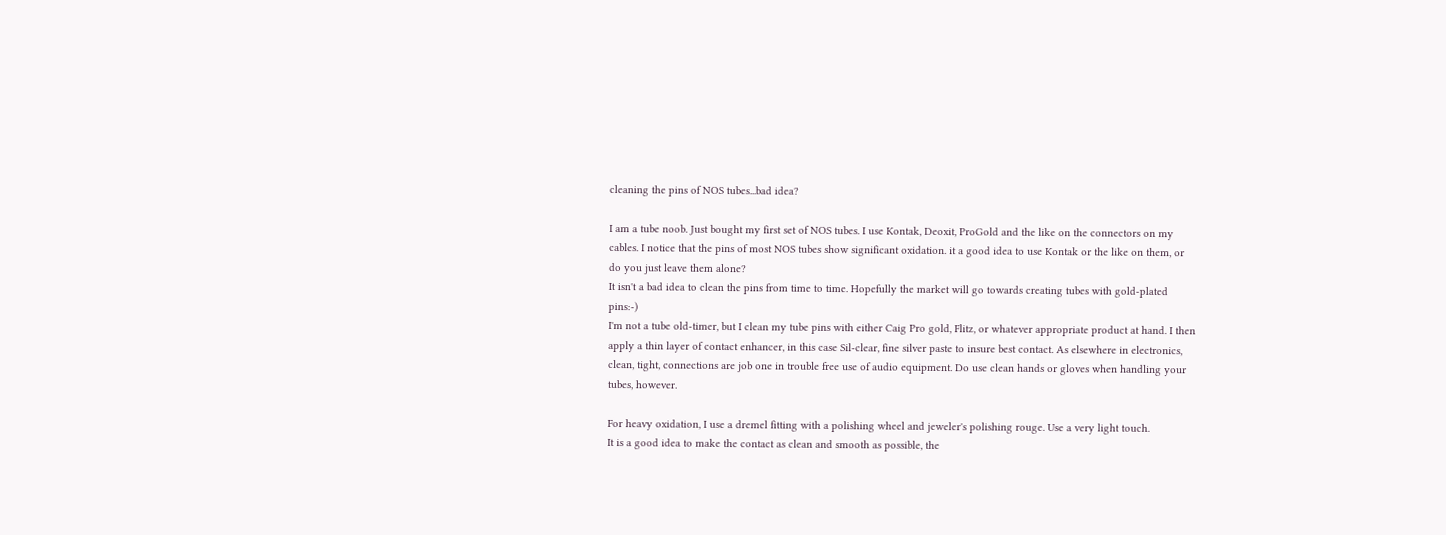cleaning the pins of NOS tubes...bad idea?

I am a tube noob. Just bought my first set of NOS tubes. I use Kontak, Deoxit, ProGold and the like on the connectors on my cables. I notice that the pins of most NOS tubes show significant oxidation. it a good idea to use Kontak or the like on them, or do you just leave them alone?
It isn't a bad idea to clean the pins from time to time. Hopefully the market will go towards creating tubes with gold-plated pins:-)
I'm not a tube old-timer, but I clean my tube pins with either Caig Pro gold, Flitz, or whatever appropriate product at hand. I then apply a thin layer of contact enhancer, in this case Sil-clear, fine silver paste to insure best contact. As elsewhere in electronics, clean, tight, connections are job one in trouble free use of audio equipment. Do use clean hands or gloves when handling your tubes, however.

For heavy oxidation, I use a dremel fitting with a polishing wheel and jeweler's polishing rouge. Use a very light touch.
It is a good idea to make the contact as clean and smooth as possible, the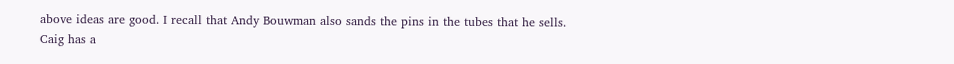above ideas are good. I recall that Andy Bouwman also sands the pins in the tubes that he sells.
Caig has a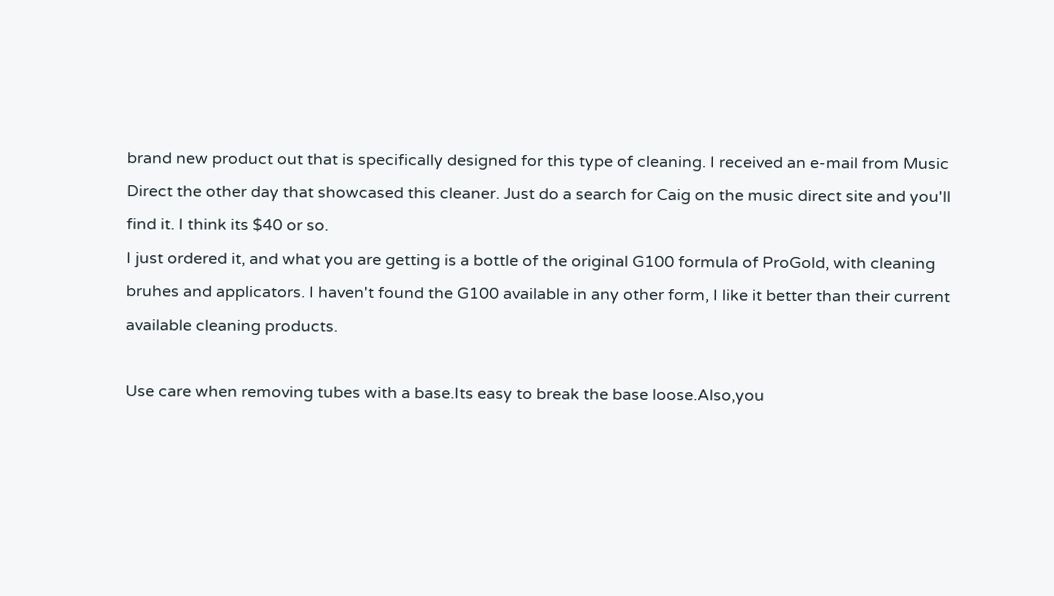brand new product out that is specifically designed for this type of cleaning. I received an e-mail from Music Direct the other day that showcased this cleaner. Just do a search for Caig on the music direct site and you'll find it. I think its $40 or so.
I just ordered it, and what you are getting is a bottle of the original G100 formula of ProGold, with cleaning bruhes and applicators. I haven't found the G100 available in any other form, I like it better than their current available cleaning products.

Use care when removing tubes with a base.Its easy to break the base loose.Also,you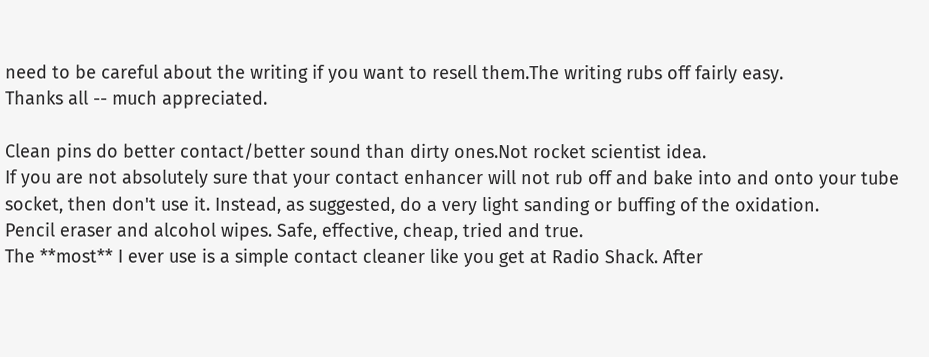need to be careful about the writing if you want to resell them.The writing rubs off fairly easy.
Thanks all -- much appreciated.

Clean pins do better contact/better sound than dirty ones.Not rocket scientist idea.
If you are not absolutely sure that your contact enhancer will not rub off and bake into and onto your tube socket, then don't use it. Instead, as suggested, do a very light sanding or buffing of the oxidation.
Pencil eraser and alcohol wipes. Safe, effective, cheap, tried and true.
The **most** I ever use is a simple contact cleaner like you get at Radio Shack. After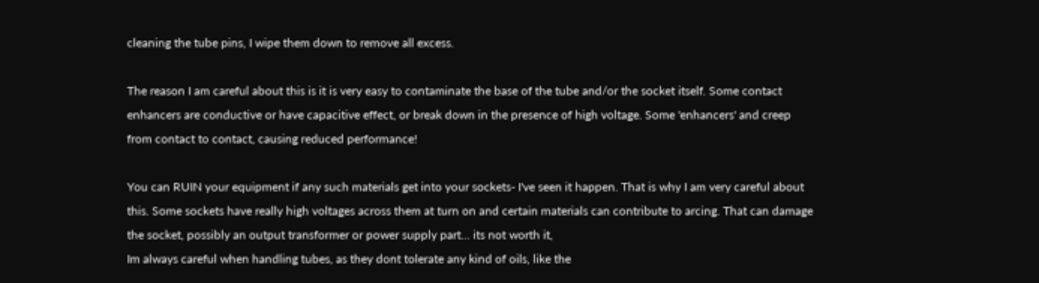cleaning the tube pins, I wipe them down to remove all excess.

The reason I am careful about this is it is very easy to contaminate the base of the tube and/or the socket itself. Some contact enhancers are conductive or have capacitive effect, or break down in the presence of high voltage. Some 'enhancers' and creep from contact to contact, causing reduced performance!

You can RUIN your equipment if any such materials get into your sockets- I've seen it happen. That is why I am very careful about this. Some sockets have really high voltages across them at turn on and certain materials can contribute to arcing. That can damage the socket, possibly an output transformer or power supply part... its not worth it,
Im always careful when handling tubes, as they dont tolerate any kind of oils, like the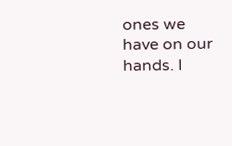ones we have on our hands. I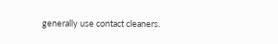generally use contact cleaners.